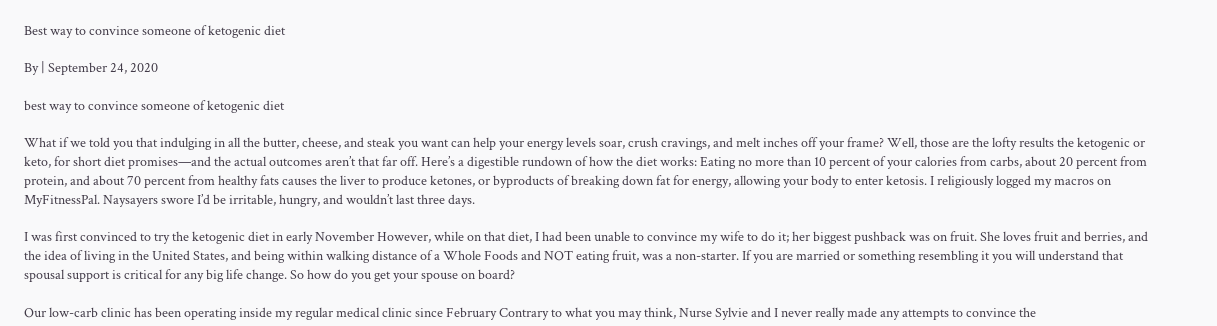Best way to convince someone of ketogenic diet

By | September 24, 2020

best way to convince someone of ketogenic diet

What if we told you that indulging in all the butter, cheese, and steak you want can help your energy levels soar, crush cravings, and melt inches off your frame? Well, those are the lofty results the ketogenic or keto, for short diet promises—and the actual outcomes aren’t that far off. Here’s a digestible rundown of how the diet works: Eating no more than 10 percent of your calories from carbs, about 20 percent from protein, and about 70 percent from healthy fats causes the liver to produce ketones, or byproducts of breaking down fat for energy, allowing your body to enter ketosis. I religiously logged my macros on MyFitnessPal. Naysayers swore I’d be irritable, hungry, and wouldn’t last three days.

I was first convinced to try the ketogenic diet in early November However, while on that diet, I had been unable to convince my wife to do it; her biggest pushback was on fruit. She loves fruit and berries, and the idea of living in the United States, and being within walking distance of a Whole Foods and NOT eating fruit, was a non-starter. If you are married or something resembling it you will understand that spousal support is critical for any big life change. So how do you get your spouse on board?

Our low-carb clinic has been operating inside my regular medical clinic since February Contrary to what you may think, Nurse Sylvie and I never really made any attempts to convince the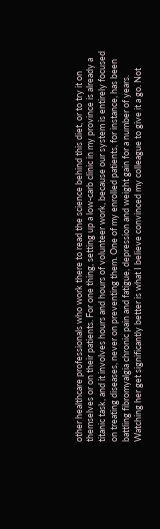other healthcare professionals who work there to read the science behind this diet, or to try it on themselves or on their patients. For one thing, setting up a low-carb clinic in my province is already a titanic task, and it involves hours and hours of volunteer work, because our system is entirely focused on treating diseases, never on preventing them. One of my enrolled patients, for instance, has been battling fibromyalgia chronic pain and fatigue, depression and weight gain for a number of years. Watching her get significantly better is what I believe convinced my colleague to give it a go. Not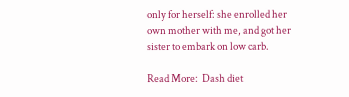only for herself: she enrolled her own mother with me, and got her sister to embark on low carb.

Read More:  Dash diet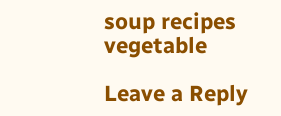soup recipes vegetable

Leave a Reply